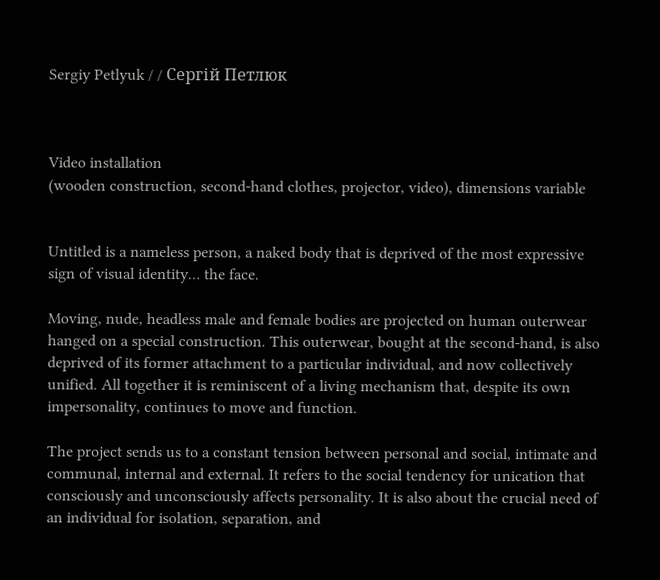Sergiy Petlyuk / / Сергій Петлюк



Video installation
(wooden construction, second-hand clothes, projector, video), dimensions variable


Untitled is a nameless person, a naked body that is deprived of the most expressive sign of visual identity… the face.

Moving, nude, headless male and female bodies are projected on human outerwear hanged on a special construction. This outerwear, bought at the second-hand, is also deprived of its former attachment to a particular individual, and now collectively unified. All together it is reminiscent of a living mechanism that, despite its own impersonality, continues to move and function.

The project sends us to a constant tension between personal and social, intimate and communal, internal and external. It refers to the social tendency for unication that consciously and unconsciously affects personality. It is also about the crucial need of an individual for isolation, separation, and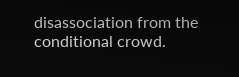disassociation from the conditional crowd.